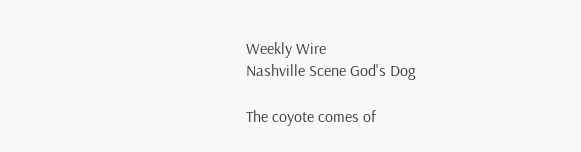Weekly Wire
Nashville Scene God's Dog

The coyote comes of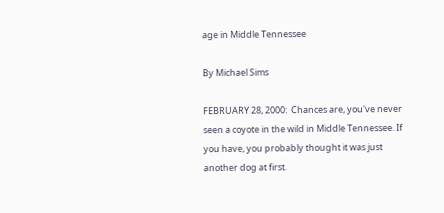age in Middle Tennessee

By Michael Sims

FEBRUARY 28, 2000:  Chances are, you've never seen a coyote in the wild in Middle Tennessee. If you have, you probably thought it was just another dog at first.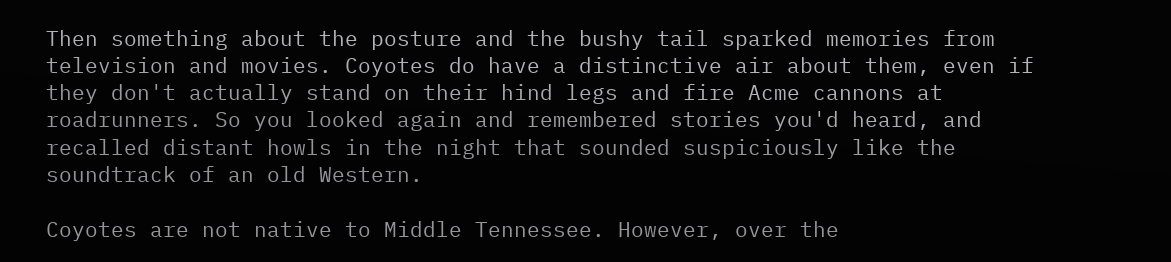Then something about the posture and the bushy tail sparked memories from television and movies. Coyotes do have a distinctive air about them, even if they don't actually stand on their hind legs and fire Acme cannons at roadrunners. So you looked again and remembered stories you'd heard, and recalled distant howls in the night that sounded suspiciously like the soundtrack of an old Western.

Coyotes are not native to Middle Tennessee. However, over the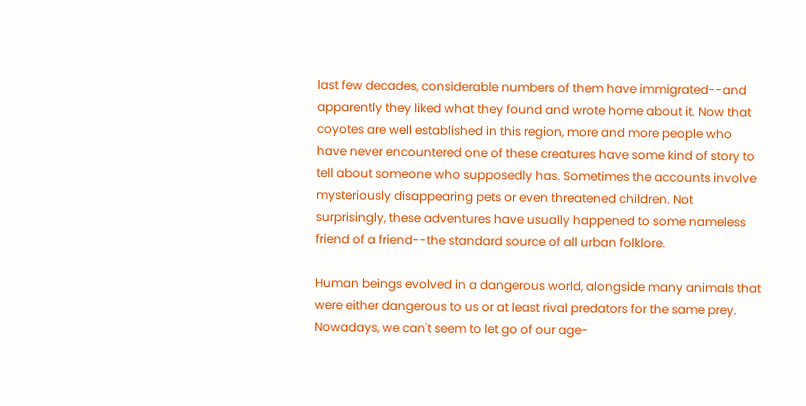last few decades, considerable numbers of them have immigrated--and apparently they liked what they found and wrote home about it. Now that coyotes are well established in this region, more and more people who have never encountered one of these creatures have some kind of story to tell about someone who supposedly has. Sometimes the accounts involve mysteriously disappearing pets or even threatened children. Not surprisingly, these adventures have usually happened to some nameless friend of a friend--the standard source of all urban folklore.

Human beings evolved in a dangerous world, alongside many animals that were either dangerous to us or at least rival predators for the same prey. Nowadays, we can't seem to let go of our age-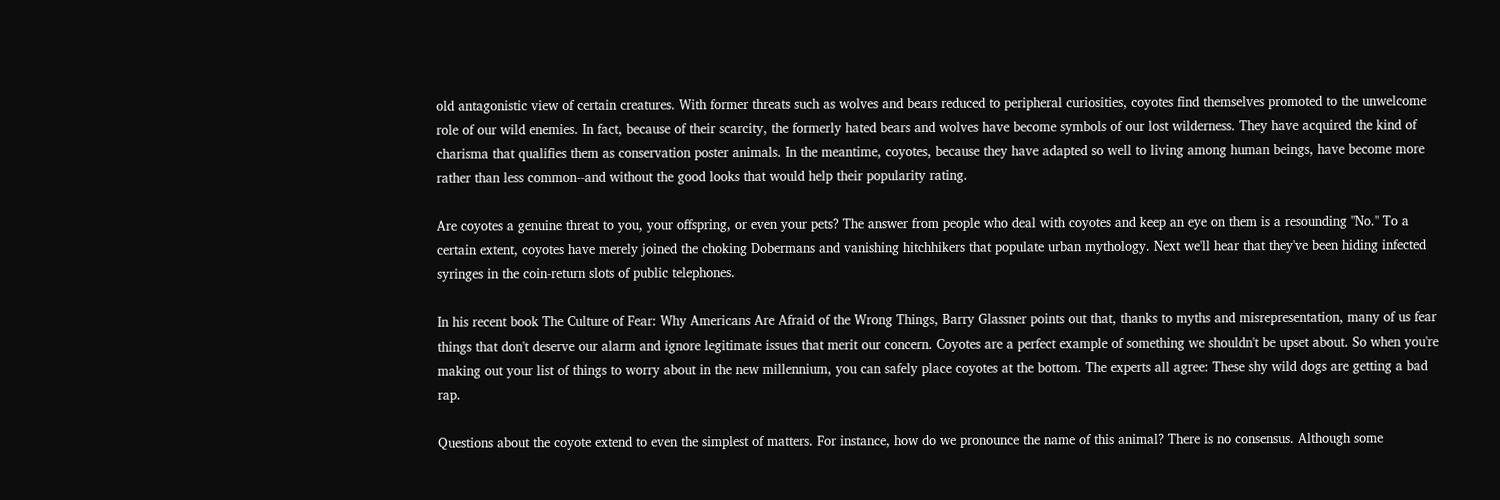old antagonistic view of certain creatures. With former threats such as wolves and bears reduced to peripheral curiosities, coyotes find themselves promoted to the unwelcome role of our wild enemies. In fact, because of their scarcity, the formerly hated bears and wolves have become symbols of our lost wilderness. They have acquired the kind of charisma that qualifies them as conservation poster animals. In the meantime, coyotes, because they have adapted so well to living among human beings, have become more rather than less common--and without the good looks that would help their popularity rating.

Are coyotes a genuine threat to you, your offspring, or even your pets? The answer from people who deal with coyotes and keep an eye on them is a resounding "No." To a certain extent, coyotes have merely joined the choking Dobermans and vanishing hitchhikers that populate urban mythology. Next we'll hear that they've been hiding infected syringes in the coin-return slots of public telephones.

In his recent book The Culture of Fear: Why Americans Are Afraid of the Wrong Things, Barry Glassner points out that, thanks to myths and misrepresentation, many of us fear things that don't deserve our alarm and ignore legitimate issues that merit our concern. Coyotes are a perfect example of something we shouldn't be upset about. So when you're making out your list of things to worry about in the new millennium, you can safely place coyotes at the bottom. The experts all agree: These shy wild dogs are getting a bad rap.

Questions about the coyote extend to even the simplest of matters. For instance, how do we pronounce the name of this animal? There is no consensus. Although some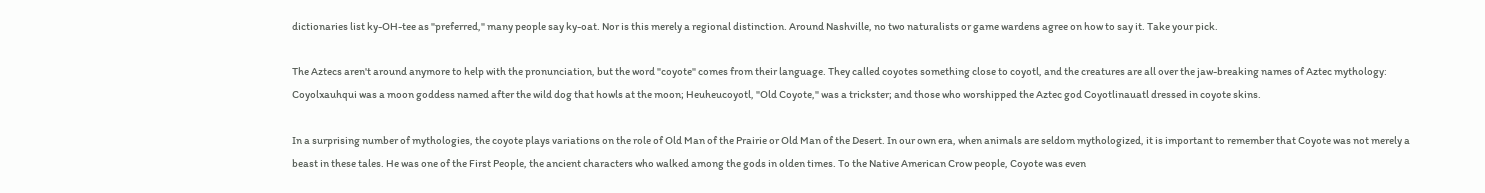dictionaries list ky-OH-tee as "preferred," many people say ky-oat. Nor is this merely a regional distinction. Around Nashville, no two naturalists or game wardens agree on how to say it. Take your pick.

The Aztecs aren't around anymore to help with the pronunciation, but the word "coyote" comes from their language. They called coyotes something close to coyotl, and the creatures are all over the jaw-breaking names of Aztec mythology: Coyolxauhqui was a moon goddess named after the wild dog that howls at the moon; Heuheucoyotl, "Old Coyote," was a trickster; and those who worshipped the Aztec god Coyotlinauatl dressed in coyote skins.

In a surprising number of mythologies, the coyote plays variations on the role of Old Man of the Prairie or Old Man of the Desert. In our own era, when animals are seldom mythologized, it is important to remember that Coyote was not merely a beast in these tales. He was one of the First People, the ancient characters who walked among the gods in olden times. To the Native American Crow people, Coyote was even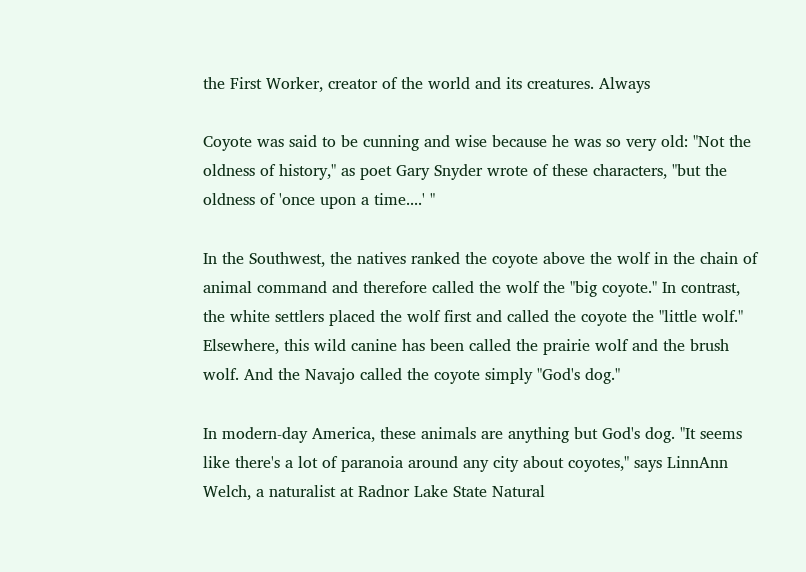the First Worker, creator of the world and its creatures. Always

Coyote was said to be cunning and wise because he was so very old: "Not the oldness of history," as poet Gary Snyder wrote of these characters, "but the oldness of 'once upon a time....' "

In the Southwest, the natives ranked the coyote above the wolf in the chain of animal command and therefore called the wolf the "big coyote." In contrast, the white settlers placed the wolf first and called the coyote the "little wolf." Elsewhere, this wild canine has been called the prairie wolf and the brush wolf. And the Navajo called the coyote simply "God's dog."

In modern-day America, these animals are anything but God's dog. "It seems like there's a lot of paranoia around any city about coyotes," says LinnAnn Welch, a naturalist at Radnor Lake State Natural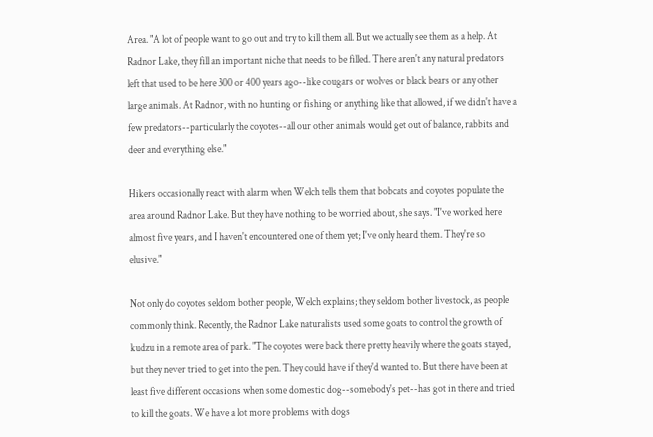Area. "A lot of people want to go out and try to kill them all. But we actually see them as a help. At Radnor Lake, they fill an important niche that needs to be filled. There aren't any natural predators left that used to be here 300 or 400 years ago--like cougars or wolves or black bears or any other large animals. At Radnor, with no hunting or fishing or anything like that allowed, if we didn't have a few predators--particularly the coyotes--all our other animals would get out of balance, rabbits and deer and everything else."

Hikers occasionally react with alarm when Welch tells them that bobcats and coyotes populate the area around Radnor Lake. But they have nothing to be worried about, she says. "I've worked here almost five years, and I haven't encountered one of them yet; I've only heard them. They're so elusive."

Not only do coyotes seldom bother people, Welch explains; they seldom bother livestock, as people commonly think. Recently, the Radnor Lake naturalists used some goats to control the growth of kudzu in a remote area of park. "The coyotes were back there pretty heavily where the goats stayed, but they never tried to get into the pen. They could have if they'd wanted to. But there have been at least five different occasions when some domestic dog--somebody's pet--has got in there and tried to kill the goats. We have a lot more problems with dogs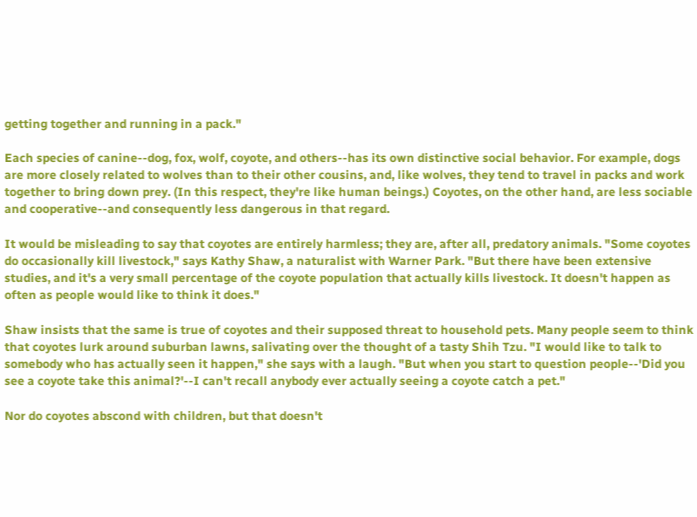getting together and running in a pack."

Each species of canine--dog, fox, wolf, coyote, and others--has its own distinctive social behavior. For example, dogs are more closely related to wolves than to their other cousins, and, like wolves, they tend to travel in packs and work together to bring down prey. (In this respect, they're like human beings.) Coyotes, on the other hand, are less sociable and cooperative--and consequently less dangerous in that regard.

It would be misleading to say that coyotes are entirely harmless; they are, after all, predatory animals. "Some coyotes do occasionally kill livestock," says Kathy Shaw, a naturalist with Warner Park. "But there have been extensive studies, and it's a very small percentage of the coyote population that actually kills livestock. It doesn't happen as often as people would like to think it does."

Shaw insists that the same is true of coyotes and their supposed threat to household pets. Many people seem to think that coyotes lurk around suburban lawns, salivating over the thought of a tasty Shih Tzu. "I would like to talk to somebody who has actually seen it happen," she says with a laugh. "But when you start to question people--'Did you see a coyote take this animal?'--I can't recall anybody ever actually seeing a coyote catch a pet."

Nor do coyotes abscond with children, but that doesn't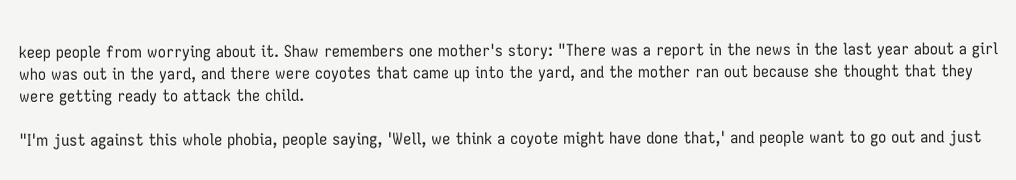keep people from worrying about it. Shaw remembers one mother's story: "There was a report in the news in the last year about a girl who was out in the yard, and there were coyotes that came up into the yard, and the mother ran out because she thought that they were getting ready to attack the child.

"I'm just against this whole phobia, people saying, 'Well, we think a coyote might have done that,' and people want to go out and just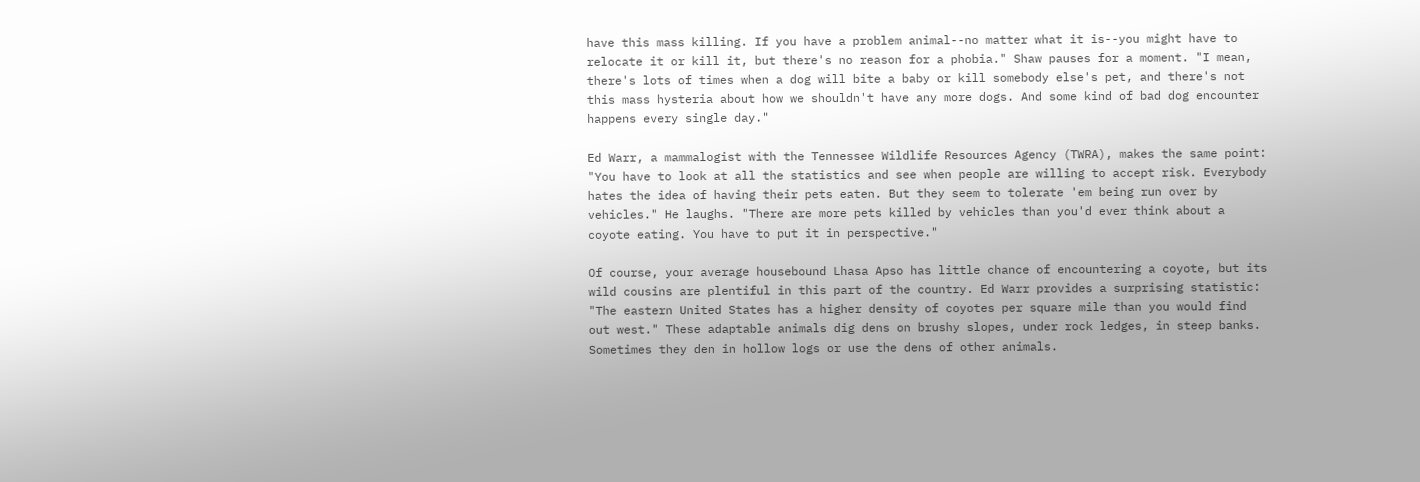have this mass killing. If you have a problem animal--no matter what it is--you might have to relocate it or kill it, but there's no reason for a phobia." Shaw pauses for a moment. "I mean, there's lots of times when a dog will bite a baby or kill somebody else's pet, and there's not this mass hysteria about how we shouldn't have any more dogs. And some kind of bad dog encounter happens every single day."

Ed Warr, a mammalogist with the Tennessee Wildlife Resources Agency (TWRA), makes the same point: "You have to look at all the statistics and see when people are willing to accept risk. Everybody hates the idea of having their pets eaten. But they seem to tolerate 'em being run over by vehicles." He laughs. "There are more pets killed by vehicles than you'd ever think about a coyote eating. You have to put it in perspective."

Of course, your average housebound Lhasa Apso has little chance of encountering a coyote, but its wild cousins are plentiful in this part of the country. Ed Warr provides a surprising statistic: "The eastern United States has a higher density of coyotes per square mile than you would find out west." These adaptable animals dig dens on brushy slopes, under rock ledges, in steep banks. Sometimes they den in hollow logs or use the dens of other animals.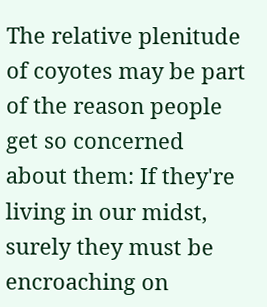The relative plenitude of coyotes may be part of the reason people get so concerned about them: If they're living in our midst, surely they must be encroaching on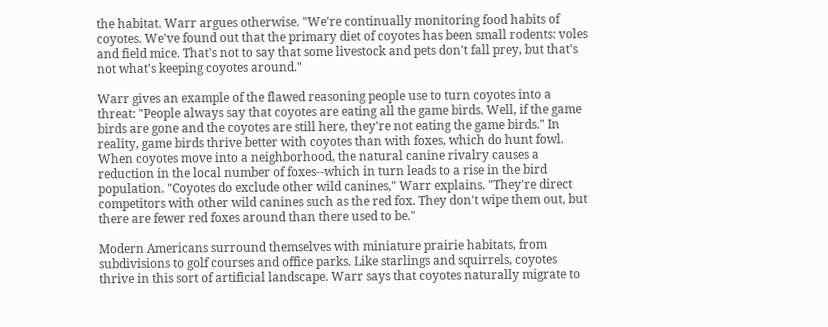the habitat. Warr argues otherwise. "We're continually monitoring food habits of coyotes. We've found out that the primary diet of coyotes has been small rodents: voles and field mice. That's not to say that some livestock and pets don't fall prey, but that's not what's keeping coyotes around."

Warr gives an example of the flawed reasoning people use to turn coyotes into a threat: "People always say that coyotes are eating all the game birds. Well, if the game birds are gone and the coyotes are still here, they're not eating the game birds." In reality, game birds thrive better with coyotes than with foxes, which do hunt fowl. When coyotes move into a neighborhood, the natural canine rivalry causes a reduction in the local number of foxes--which in turn leads to a rise in the bird population. "Coyotes do exclude other wild canines," Warr explains. "They're direct competitors with other wild canines such as the red fox. They don't wipe them out, but there are fewer red foxes around than there used to be."

Modern Americans surround themselves with miniature prairie habitats, from subdivisions to golf courses and office parks. Like starlings and squirrels, coyotes thrive in this sort of artificial landscape. Warr says that coyotes naturally migrate to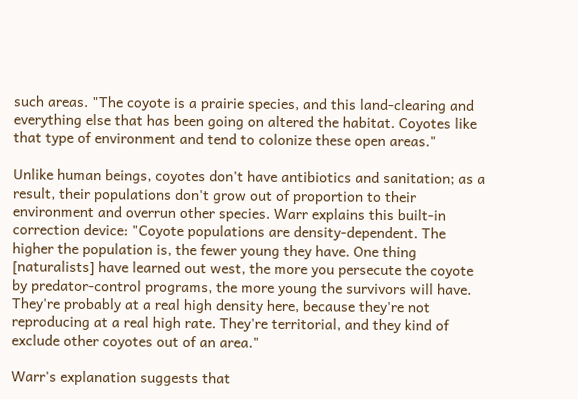such areas. "The coyote is a prairie species, and this land-clearing and everything else that has been going on altered the habitat. Coyotes like that type of environment and tend to colonize these open areas."

Unlike human beings, coyotes don't have antibiotics and sanitation; as a result, their populations don't grow out of proportion to their environment and overrun other species. Warr explains this built-in correction device: "Coyote populations are density-dependent. The higher the population is, the fewer young they have. One thing [naturalists] have learned out west, the more you persecute the coyote by predator-control programs, the more young the survivors will have. They're probably at a real high density here, because they're not reproducing at a real high rate. They're territorial, and they kind of exclude other coyotes out of an area."

Warr's explanation suggests that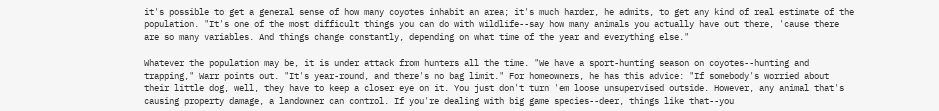it's possible to get a general sense of how many coyotes inhabit an area; it's much harder, he admits, to get any kind of real estimate of the population. "It's one of the most difficult things you can do with wildlife--say how many animals you actually have out there, 'cause there are so many variables. And things change constantly, depending on what time of the year and everything else."

Whatever the population may be, it is under attack from hunters all the time. "We have a sport-hunting season on coyotes--hunting and trapping," Warr points out. "It's year-round, and there's no bag limit." For homeowners, he has this advice: "If somebody's worried about their little dog, well, they have to keep a closer eye on it. You just don't turn 'em loose unsupervised outside. However, any animal that's causing property damage, a landowner can control. If you're dealing with big game species--deer, things like that--you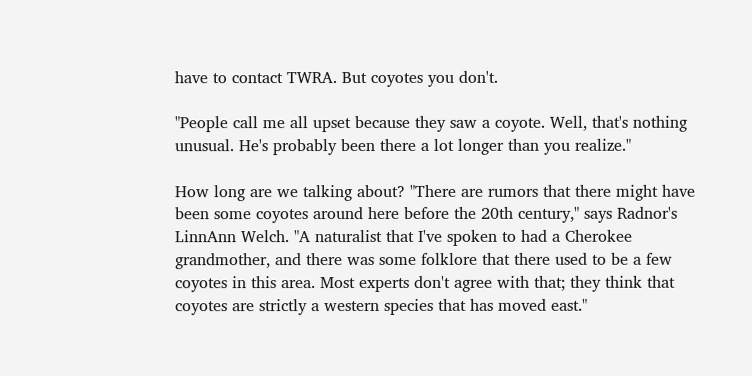have to contact TWRA. But coyotes you don't.

"People call me all upset because they saw a coyote. Well, that's nothing unusual. He's probably been there a lot longer than you realize."

How long are we talking about? "There are rumors that there might have been some coyotes around here before the 20th century," says Radnor's LinnAnn Welch. "A naturalist that I've spoken to had a Cherokee grandmother, and there was some folklore that there used to be a few coyotes in this area. Most experts don't agree with that; they think that coyotes are strictly a western species that has moved east."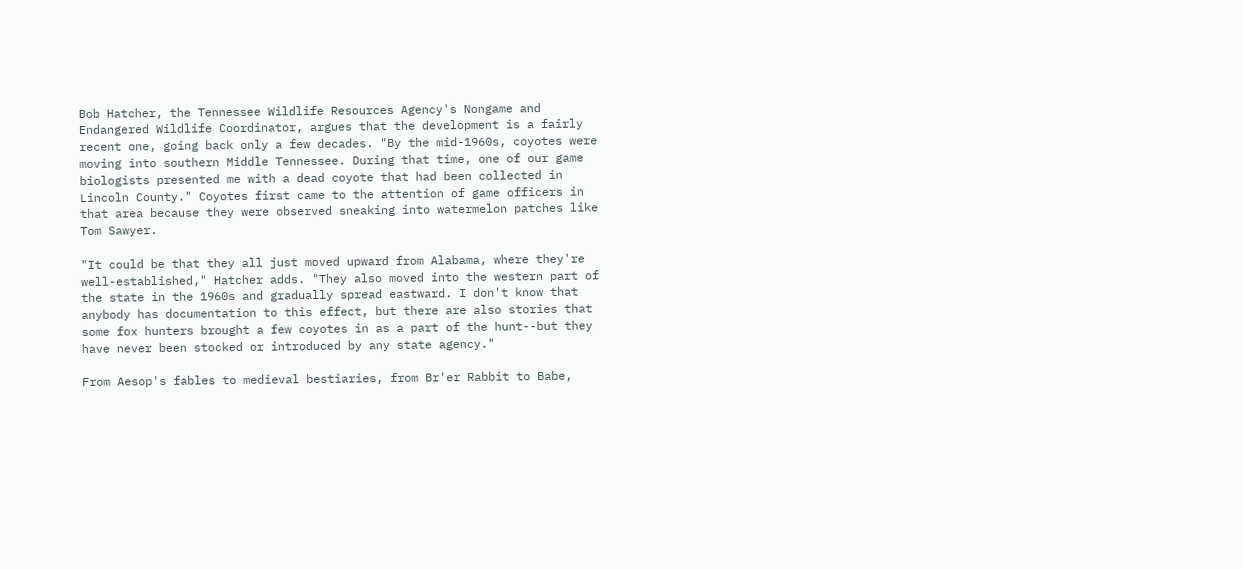Bob Hatcher, the Tennessee Wildlife Resources Agency's Nongame and Endangered Wildlife Coordinator, argues that the development is a fairly recent one, going back only a few decades. "By the mid-1960s, coyotes were moving into southern Middle Tennessee. During that time, one of our game biologists presented me with a dead coyote that had been collected in Lincoln County." Coyotes first came to the attention of game officers in that area because they were observed sneaking into watermelon patches like Tom Sawyer.

"It could be that they all just moved upward from Alabama, where they're well-established," Hatcher adds. "They also moved into the western part of the state in the 1960s and gradually spread eastward. I don't know that anybody has documentation to this effect, but there are also stories that some fox hunters brought a few coyotes in as a part of the hunt--but they have never been stocked or introduced by any state agency."

From Aesop's fables to medieval bestiaries, from Br'er Rabbit to Babe,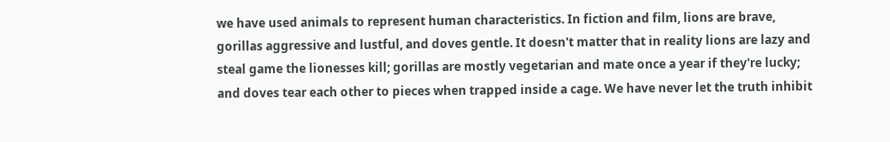we have used animals to represent human characteristics. In fiction and film, lions are brave, gorillas aggressive and lustful, and doves gentle. It doesn't matter that in reality lions are lazy and steal game the lionesses kill; gorillas are mostly vegetarian and mate once a year if they're lucky; and doves tear each other to pieces when trapped inside a cage. We have never let the truth inhibit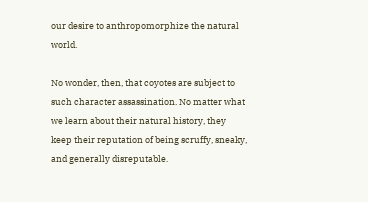our desire to anthropomorphize the natural world.

No wonder, then, that coyotes are subject to such character assassination. No matter what we learn about their natural history, they keep their reputation of being scruffy, sneaky, and generally disreputable.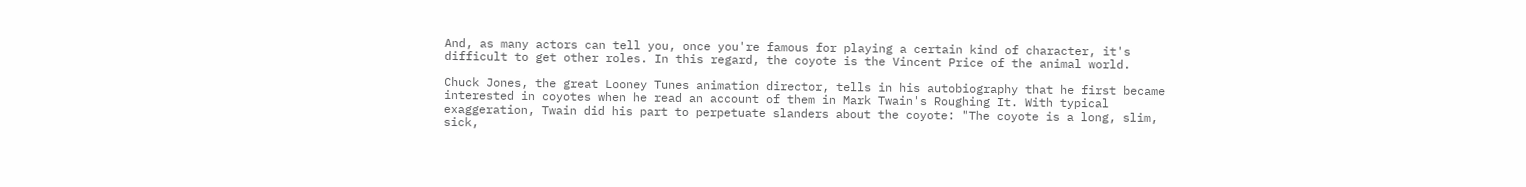And, as many actors can tell you, once you're famous for playing a certain kind of character, it's difficult to get other roles. In this regard, the coyote is the Vincent Price of the animal world.

Chuck Jones, the great Looney Tunes animation director, tells in his autobiography that he first became interested in coyotes when he read an account of them in Mark Twain's Roughing It. With typical exaggeration, Twain did his part to perpetuate slanders about the coyote: "The coyote is a long, slim, sick,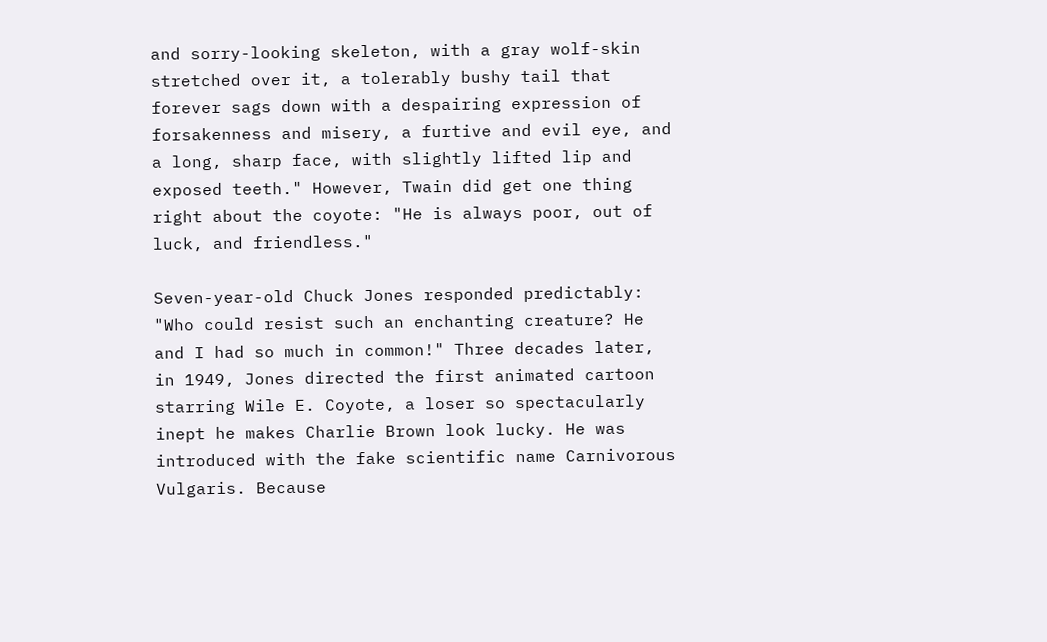and sorry-looking skeleton, with a gray wolf-skin stretched over it, a tolerably bushy tail that forever sags down with a despairing expression of forsakenness and misery, a furtive and evil eye, and a long, sharp face, with slightly lifted lip and exposed teeth." However, Twain did get one thing right about the coyote: "He is always poor, out of luck, and friendless."

Seven-year-old Chuck Jones responded predictably: "Who could resist such an enchanting creature? He and I had so much in common!" Three decades later, in 1949, Jones directed the first animated cartoon starring Wile E. Coyote, a loser so spectacularly inept he makes Charlie Brown look lucky. He was introduced with the fake scientific name Carnivorous Vulgaris. Because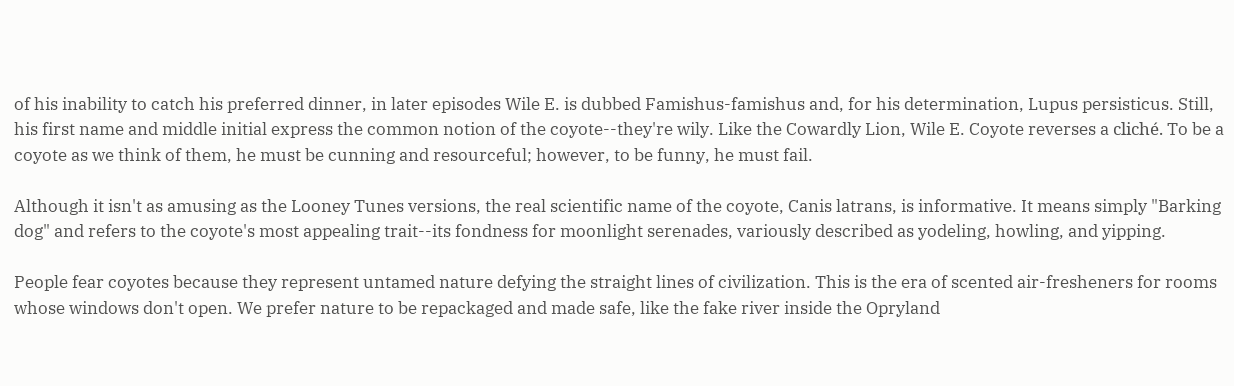of his inability to catch his preferred dinner, in later episodes Wile E. is dubbed Famishus-famishus and, for his determination, Lupus persisticus. Still, his first name and middle initial express the common notion of the coyote--they're wily. Like the Cowardly Lion, Wile E. Coyote reverses a cliché. To be a coyote as we think of them, he must be cunning and resourceful; however, to be funny, he must fail.

Although it isn't as amusing as the Looney Tunes versions, the real scientific name of the coyote, Canis latrans, is informative. It means simply "Barking dog" and refers to the coyote's most appealing trait--its fondness for moonlight serenades, variously described as yodeling, howling, and yipping.

People fear coyotes because they represent untamed nature defying the straight lines of civilization. This is the era of scented air-fresheners for rooms whose windows don't open. We prefer nature to be repackaged and made safe, like the fake river inside the Opryland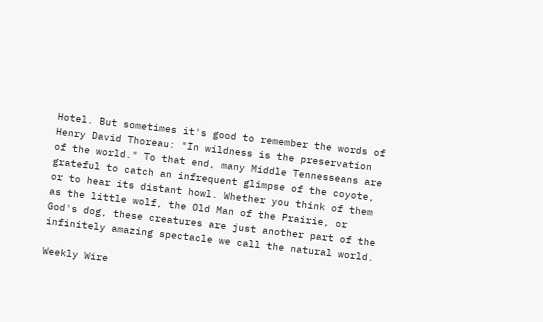Hotel. But sometimes it's good to remember the words of Henry David Thoreau: "In wildness is the preservation of the world." To that end, many Middle Tennesseans are grateful to catch an infrequent glimpse of the coyote, or to hear its distant howl. Whether you think of them as the little wolf, the Old Man of the Prairie, or God's dog, these creatures are just another part of the infinitely amazing spectacle we call the natural world.

Weekly Wire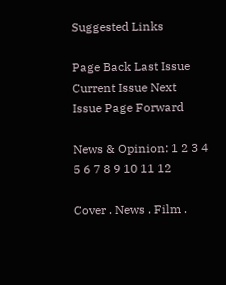Suggested Links

Page Back Last Issue Current Issue Next Issue Page Forward

News & Opinion: 1 2 3 4 5 6 7 8 9 10 11 12

Cover . News . Film .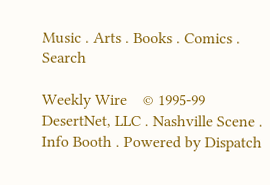Music . Arts . Books . Comics . Search

Weekly Wire    © 1995-99 DesertNet, LLC . Nashville Scene . Info Booth . Powered by Dispatch